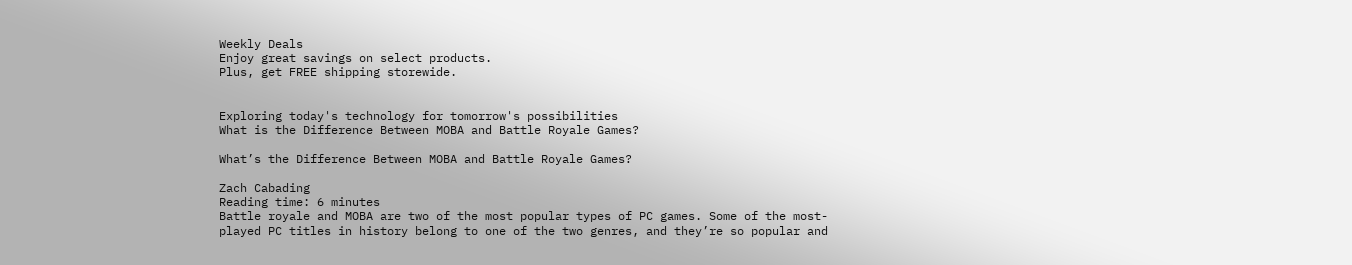Weekly Deals
Enjoy great savings on select products.
Plus, get FREE shipping storewide.


Exploring today's technology for tomorrow's possibilities
What is the Difference Between MOBA and Battle Royale Games?

What’s the Difference Between MOBA and Battle Royale Games?

Zach Cabading
Reading time: 6 minutes
Battle royale and MOBA are two of the most popular types of PC games. Some of the most-played PC titles in history belong to one of the two genres, and they’re so popular and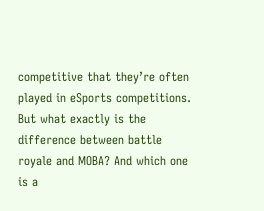competitive that they’re often played in eSports competitions. But what exactly is the difference between battle royale and MOBA? And which one is a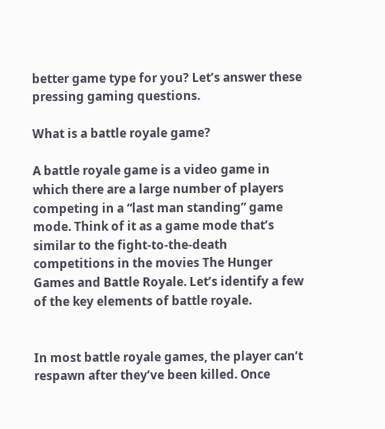better game type for you? Let’s answer these pressing gaming questions.

What is a battle royale game?

A battle royale game is a video game in which there are a large number of players competing in a “last man standing” game mode. Think of it as a game mode that’s similar to the fight-to-the-death competitions in the movies The Hunger Games and Battle Royale. Let’s identify a few of the key elements of battle royale.


In most battle royale games, the player can’t respawn after they’ve been killed. Once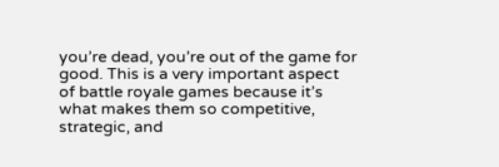you’re dead, you’re out of the game for good. This is a very important aspect of battle royale games because it’s what makes them so competitive, strategic, and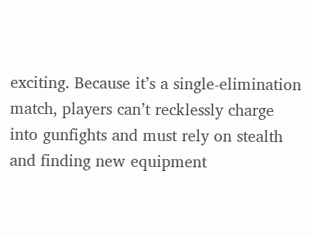exciting. Because it’s a single-elimination match, players can’t recklessly charge into gunfights and must rely on stealth and finding new equipment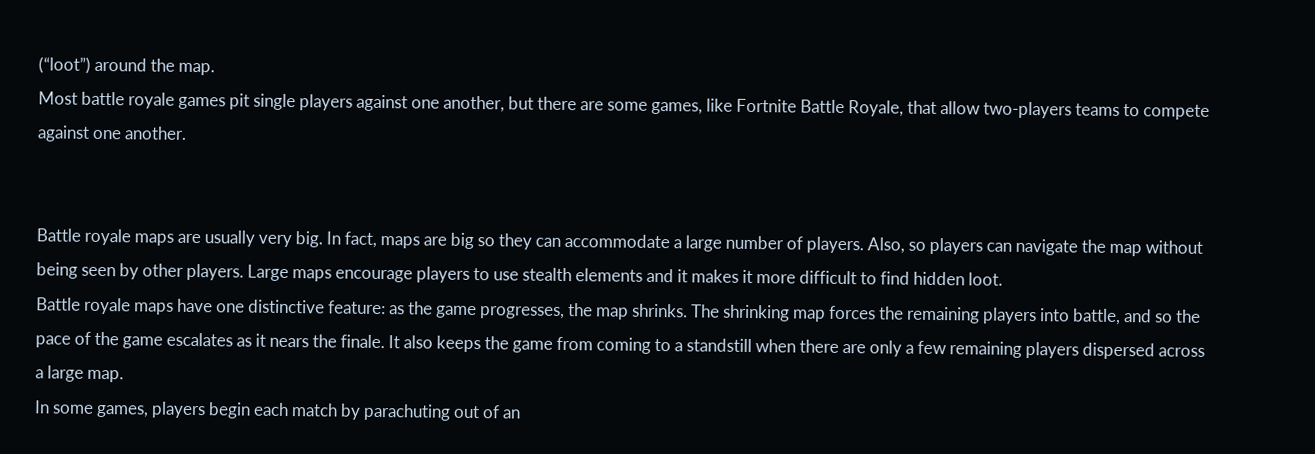(“loot”) around the map.
Most battle royale games pit single players against one another, but there are some games, like Fortnite Battle Royale, that allow two-players teams to compete against one another.


Battle royale maps are usually very big. In fact, maps are big so they can accommodate a large number of players. Also, so players can navigate the map without being seen by other players. Large maps encourage players to use stealth elements and it makes it more difficult to find hidden loot.
Battle royale maps have one distinctive feature: as the game progresses, the map shrinks. The shrinking map forces the remaining players into battle, and so the pace of the game escalates as it nears the finale. It also keeps the game from coming to a standstill when there are only a few remaining players dispersed across a large map.
In some games, players begin each match by parachuting out of an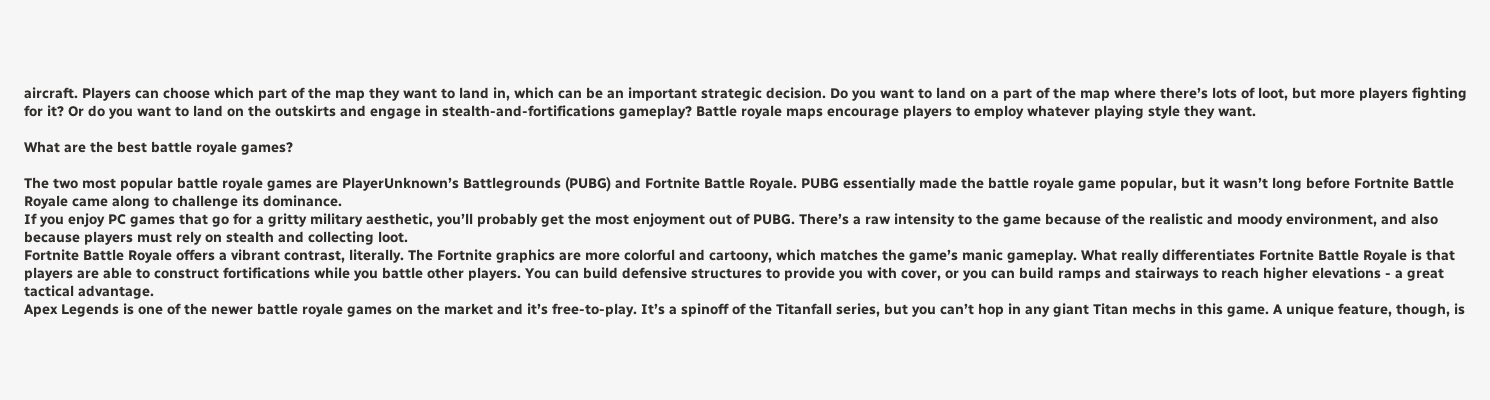aircraft. Players can choose which part of the map they want to land in, which can be an important strategic decision. Do you want to land on a part of the map where there’s lots of loot, but more players fighting for it? Or do you want to land on the outskirts and engage in stealth-and-fortifications gameplay? Battle royale maps encourage players to employ whatever playing style they want.

What are the best battle royale games?

The two most popular battle royale games are PlayerUnknown’s Battlegrounds (PUBG) and Fortnite Battle Royale. PUBG essentially made the battle royale game popular, but it wasn’t long before Fortnite Battle Royale came along to challenge its dominance.
If you enjoy PC games that go for a gritty military aesthetic, you’ll probably get the most enjoyment out of PUBG. There’s a raw intensity to the game because of the realistic and moody environment, and also because players must rely on stealth and collecting loot.
Fortnite Battle Royale offers a vibrant contrast, literally. The Fortnite graphics are more colorful and cartoony, which matches the game’s manic gameplay. What really differentiates Fortnite Battle Royale is that players are able to construct fortifications while you battle other players. You can build defensive structures to provide you with cover, or you can build ramps and stairways to reach higher elevations - a great tactical advantage.
Apex Legends is one of the newer battle royale games on the market and it’s free-to-play. It’s a spinoff of the Titanfall series, but you can’t hop in any giant Titan mechs in this game. A unique feature, though, is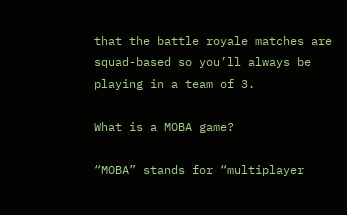that the battle royale matches are squad-based so you’ll always be playing in a team of 3.

What is a MOBA game?

“MOBA” stands for “multiplayer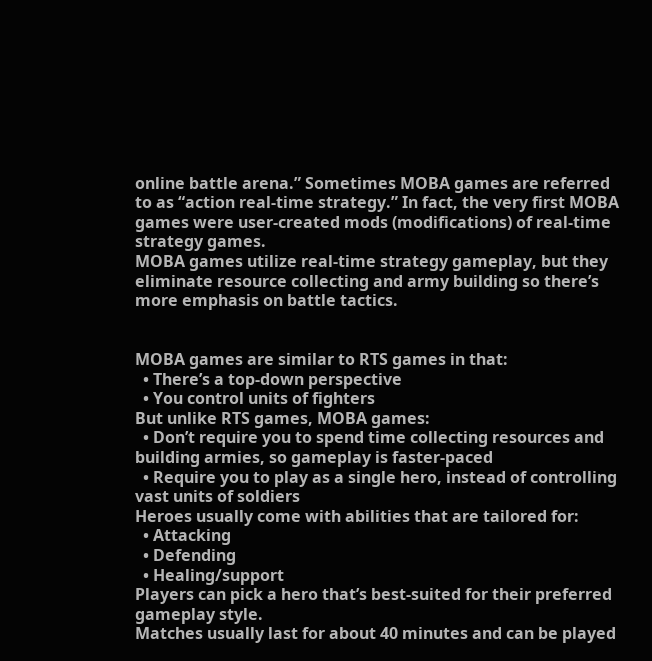online battle arena.” Sometimes MOBA games are referred to as “action real-time strategy.” In fact, the very first MOBA games were user-created mods (modifications) of real-time strategy games.
MOBA games utilize real-time strategy gameplay, but they eliminate resource collecting and army building so there’s more emphasis on battle tactics.


MOBA games are similar to RTS games in that:
  • There’s a top-down perspective
  • You control units of fighters
But unlike RTS games, MOBA games:
  • Don’t require you to spend time collecting resources and building armies, so gameplay is faster-paced
  • Require you to play as a single hero, instead of controlling vast units of soldiers
Heroes usually come with abilities that are tailored for:
  • Attacking
  • Defending
  • Healing/support
Players can pick a hero that’s best-suited for their preferred gameplay style.
Matches usually last for about 40 minutes and can be played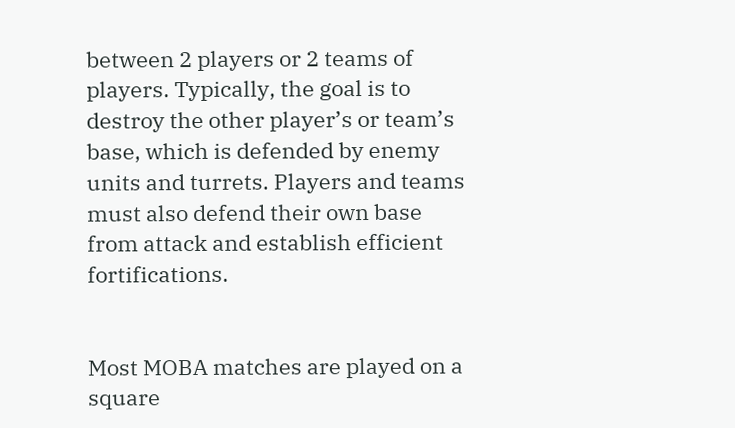between 2 players or 2 teams of players. Typically, the goal is to destroy the other player’s or team’s base, which is defended by enemy units and turrets. Players and teams must also defend their own base from attack and establish efficient fortifications.


Most MOBA matches are played on a square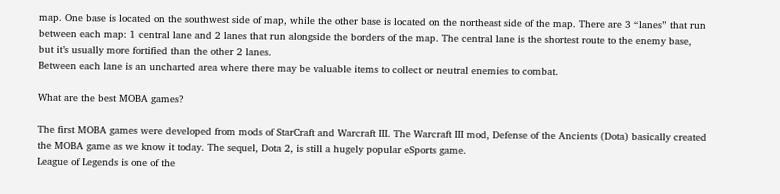map. One base is located on the southwest side of map, while the other base is located on the northeast side of the map. There are 3 “lanes” that run between each map: 1 central lane and 2 lanes that run alongside the borders of the map. The central lane is the shortest route to the enemy base, but it’s usually more fortified than the other 2 lanes.
Between each lane is an uncharted area where there may be valuable items to collect or neutral enemies to combat.

What are the best MOBA games?

The first MOBA games were developed from mods of StarCraft and Warcraft III. The Warcraft III mod, Defense of the Ancients (Dota) basically created the MOBA game as we know it today. The sequel, Dota 2, is still a hugely popular eSports game.
League of Legends is one of the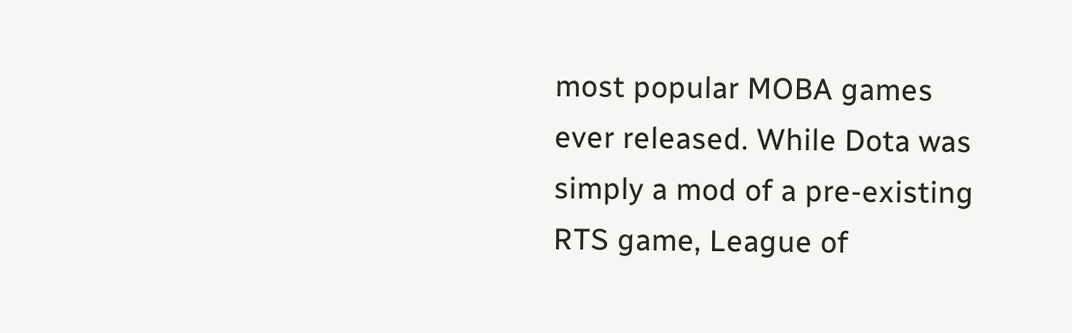most popular MOBA games ever released. While Dota was simply a mod of a pre-existing RTS game, League of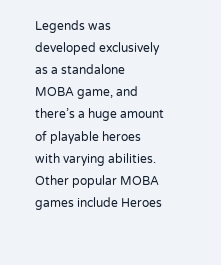Legends was developed exclusively as a standalone MOBA game, and there’s a huge amount of playable heroes with varying abilities.
Other popular MOBA games include Heroes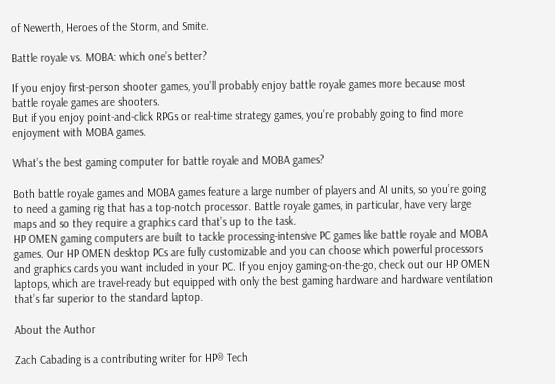of Newerth, Heroes of the Storm, and Smite.

Battle royale vs. MOBA: which one’s better?

If you enjoy first-person shooter games, you’ll probably enjoy battle royale games more because most battle royale games are shooters.
But if you enjoy point-and-click RPGs or real-time strategy games, you’re probably going to find more enjoyment with MOBA games.

What’s the best gaming computer for battle royale and MOBA games?

Both battle royale games and MOBA games feature a large number of players and AI units, so you’re going to need a gaming rig that has a top-notch processor. Battle royale games, in particular, have very large maps and so they require a graphics card that’s up to the task.
HP OMEN gaming computers are built to tackle processing-intensive PC games like battle royale and MOBA games. Our HP OMEN desktop PCs are fully customizable and you can choose which powerful processors and graphics cards you want included in your PC. If you enjoy gaming-on-the-go, check out our HP OMEN laptops, which are travel-ready but equipped with only the best gaming hardware and hardware ventilation that’s far superior to the standard laptop.

About the Author

Zach Cabading is a contributing writer for HP® Tech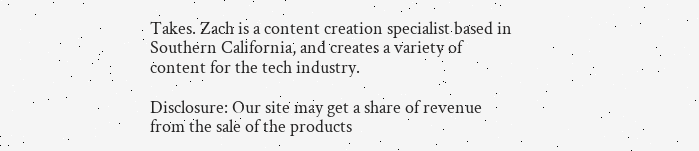Takes. Zach is a content creation specialist based in Southern California, and creates a variety of content for the tech industry.

Disclosure: Our site may get a share of revenue from the sale of the products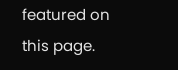featured on this page.